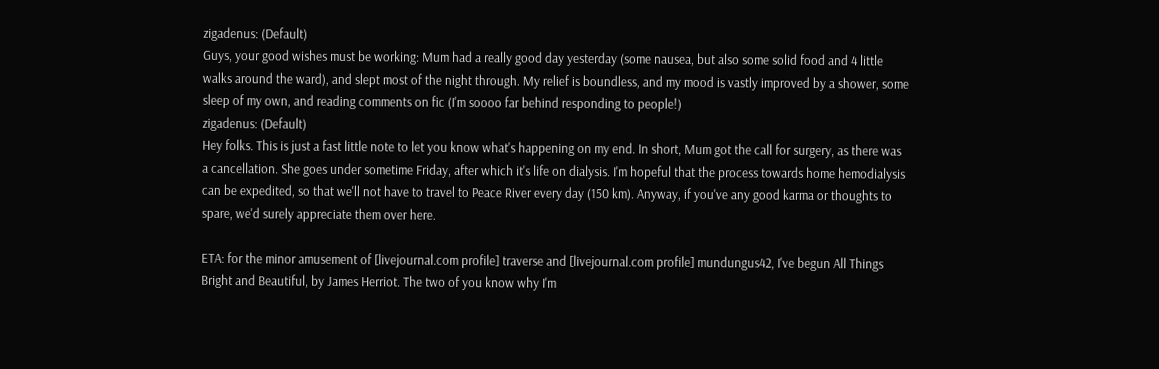zigadenus: (Default)
Guys, your good wishes must be working: Mum had a really good day yesterday (some nausea, but also some solid food and 4 little walks around the ward), and slept most of the night through. My relief is boundless, and my mood is vastly improved by a shower, some sleep of my own, and reading comments on fic (I'm soooo far behind responding to people!)
zigadenus: (Default)
Hey folks. This is just a fast little note to let you know what's happening on my end. In short, Mum got the call for surgery, as there was a cancellation. She goes under sometime Friday, after which it's life on dialysis. I'm hopeful that the process towards home hemodialysis can be expedited, so that we'll not have to travel to Peace River every day (150 km). Anyway, if you've any good karma or thoughts to spare, we'd surely appreciate them over here.

ETA: for the minor amusement of [livejournal.com profile] traverse and [livejournal.com profile] mundungus42, I've begun All Things Bright and Beautiful, by James Herriot. The two of you know why I'm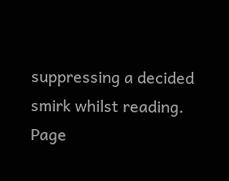suppressing a decided smirk whilst reading.
Page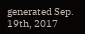generated Sep. 19th, 2017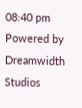08:40 pm
Powered by Dreamwidth Studios